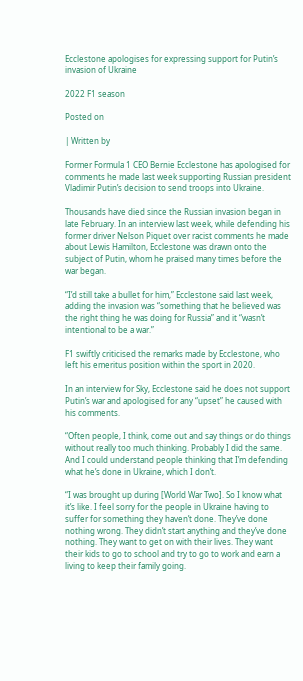Ecclestone apologises for expressing support for Putin’s invasion of Ukraine

2022 F1 season

Posted on

| Written by

Former Formula 1 CEO Bernie Ecclestone has apologised for comments he made last week supporting Russian president Vladimir Putin’s decision to send troops into Ukraine.

Thousands have died since the Russian invasion began in late February. In an interview last week, while defending his former driver Nelson Piquet over racist comments he made about Lewis Hamilton, Ecclestone was drawn onto the subject of Putin, whom he praised many times before the war began.

“I’d still take a bullet for him,” Ecclestone said last week, adding the invasion was “something that he believed was the right thing he was doing for Russia” and it “wasn’t intentional to be a war.”

F1 swiftly criticised the remarks made by Ecclestone, who left his emeritus position within the sport in 2020.

In an interview for Sky, Ecclestone said he does not support Putin’s war and apologised for any “upset” he caused with his comments.

“Often people, I think, come out and say things or do things without really too much thinking. Probably I did the same. And I could understand people thinking that I’m defending what he’s done in Ukraine, which I don’t.

“I was brought up during [World War Two]. So I know what it’s like. I feel sorry for the people in Ukraine having to suffer for something they haven’t done. They’ve done nothing wrong. They didn’t start anything and they’ve done nothing. They want to get on with their lives. They want their kids to go to school and try to go to work and earn a living to keep their family going.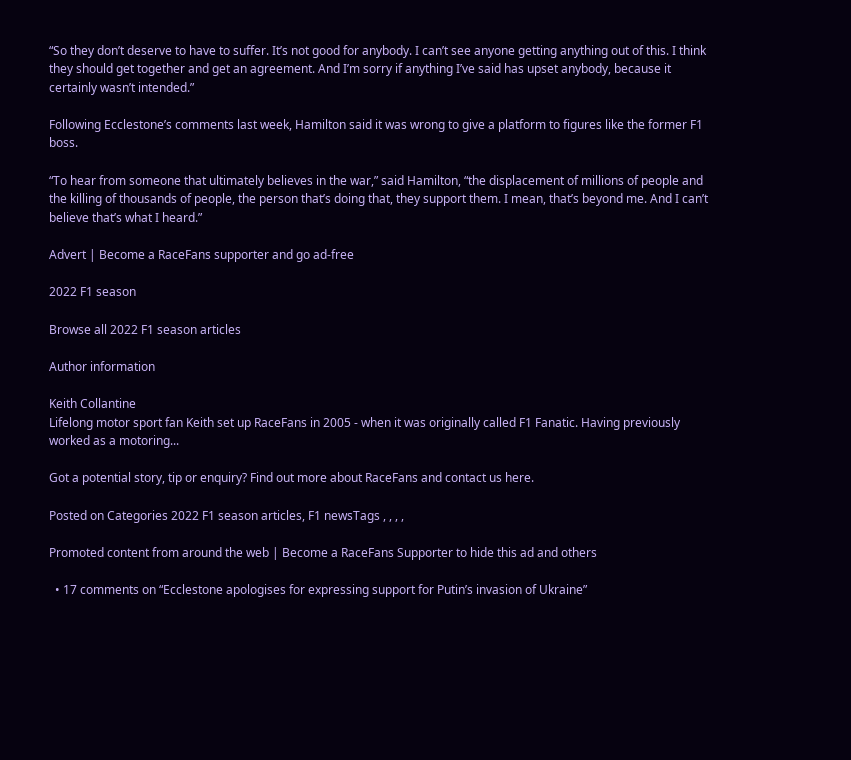“So they don’t deserve to have to suffer. It’s not good for anybody. I can’t see anyone getting anything out of this. I think they should get together and get an agreement. And I’m sorry if anything I’ve said has upset anybody, because it certainly wasn’t intended.”

Following Ecclestone’s comments last week, Hamilton said it was wrong to give a platform to figures like the former F1 boss.

“To hear from someone that ultimately believes in the war,” said Hamilton, “the displacement of millions of people and the killing of thousands of people, the person that’s doing that, they support them. I mean, that’s beyond me. And I can’t believe that’s what I heard.”

Advert | Become a RaceFans supporter and go ad-free

2022 F1 season

Browse all 2022 F1 season articles

Author information

Keith Collantine
Lifelong motor sport fan Keith set up RaceFans in 2005 - when it was originally called F1 Fanatic. Having previously worked as a motoring...

Got a potential story, tip or enquiry? Find out more about RaceFans and contact us here.

Posted on Categories 2022 F1 season articles, F1 newsTags , , , ,

Promoted content from around the web | Become a RaceFans Supporter to hide this ad and others

  • 17 comments on “Ecclestone apologises for expressing support for Putin’s invasion of Ukraine”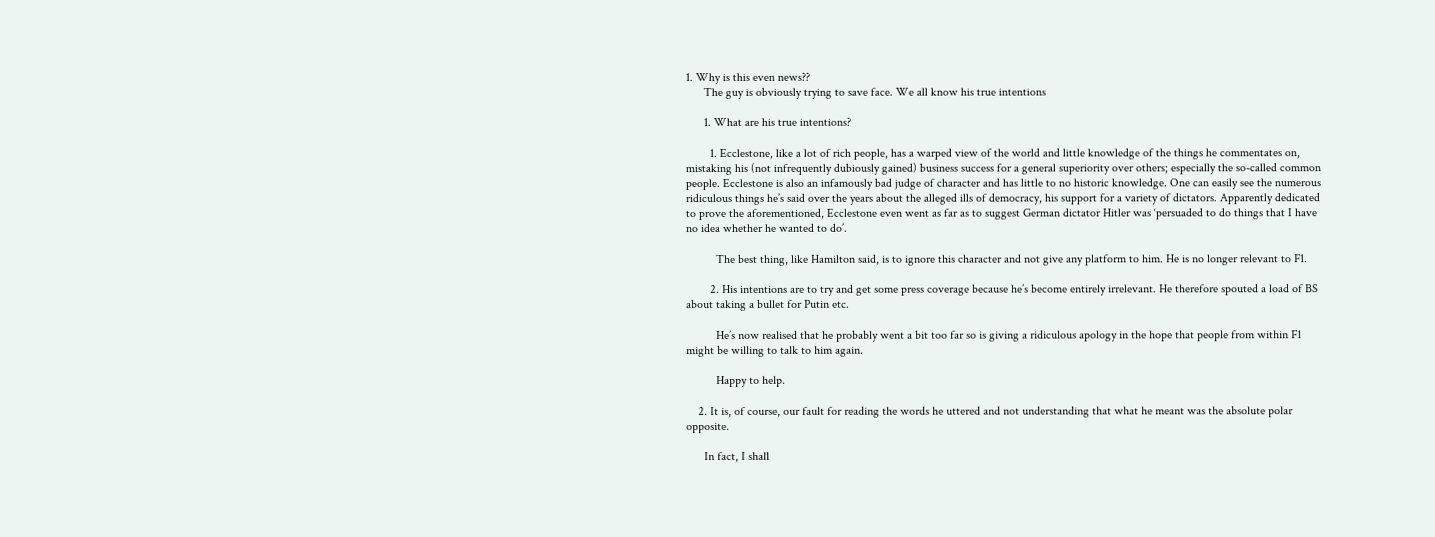1. Why is this even news??
      The guy is obviously trying to save face. We all know his true intentions

      1. What are his true intentions?

        1. Ecclestone, like a lot of rich people, has a warped view of the world and little knowledge of the things he commentates on, mistaking his (not infrequently dubiously gained) business success for a general superiority over others; especially the so-called common people. Ecclestone is also an infamously bad judge of character and has little to no historic knowledge. One can easily see the numerous ridiculous things he’s said over the years about the alleged ills of democracy, his support for a variety of dictators. Apparently dedicated to prove the aforementioned, Ecclestone even went as far as to suggest German dictator Hitler was ‘persuaded to do things that I have no idea whether he wanted to do’.

          The best thing, like Hamilton said, is to ignore this character and not give any platform to him. He is no longer relevant to F1.

        2. His intentions are to try and get some press coverage because he’s become entirely irrelevant. He therefore spouted a load of BS about taking a bullet for Putin etc.

          He’s now realised that he probably went a bit too far so is giving a ridiculous apology in the hope that people from within F1 might be willing to talk to him again.

          Happy to help.

    2. It is, of course, our fault for reading the words he uttered and not understanding that what he meant was the absolute polar opposite.

      In fact, I shall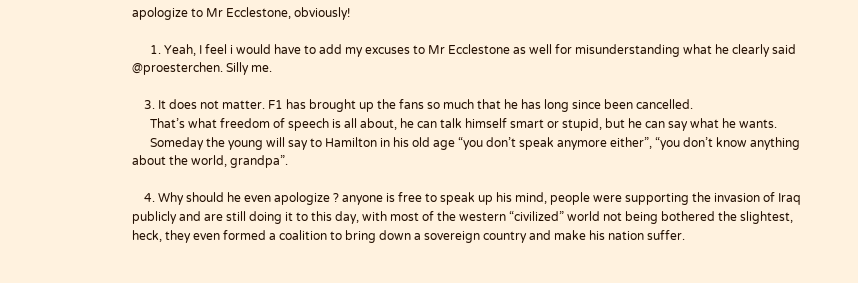apologize to Mr Ecclestone, obviously!

      1. Yeah, I feel i would have to add my excuses to Mr Ecclestone as well for misunderstanding what he clearly said @proesterchen. Silly me.

    3. It does not matter. F1 has brought up the fans so much that he has long since been cancelled.
      That’s what freedom of speech is all about, he can talk himself smart or stupid, but he can say what he wants.
      Someday the young will say to Hamilton in his old age “you don’t speak anymore either”, “you don’t know anything about the world, grandpa”.

    4. Why should he even apologize ? anyone is free to speak up his mind, people were supporting the invasion of Iraq publicly and are still doing it to this day, with most of the western “civilized” world not being bothered the slightest, heck, they even formed a coalition to bring down a sovereign country and make his nation suffer.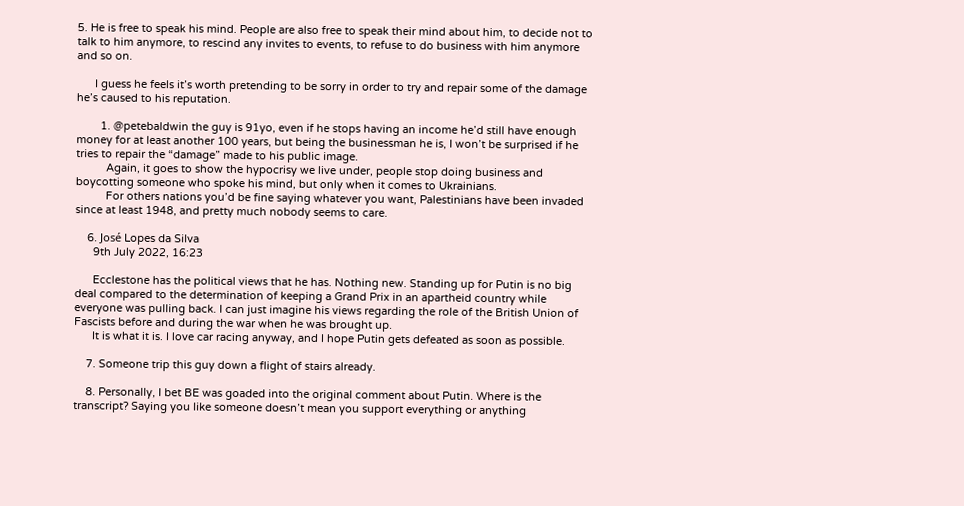5. He is free to speak his mind. People are also free to speak their mind about him, to decide not to talk to him anymore, to rescind any invites to events, to refuse to do business with him anymore and so on.

      I guess he feels it’s worth pretending to be sorry in order to try and repair some of the damage he’s caused to his reputation.

        1. @petebaldwin the guy is 91yo, even if he stops having an income he’d still have enough money for at least another 100 years, but being the businessman he is, I won’t be surprised if he tries to repair the “damage” made to his public image.
          Again, it goes to show the hypocrisy we live under, people stop doing business and boycotting someone who spoke his mind, but only when it comes to Ukrainians.
          For others nations you’d be fine saying whatever you want, Palestinians have been invaded since at least 1948, and pretty much nobody seems to care.

    6. José Lopes da Silva
      9th July 2022, 16:23

      Ecclestone has the political views that he has. Nothing new. Standing up for Putin is no big deal compared to the determination of keeping a Grand Prix in an apartheid country while everyone was pulling back. I can just imagine his views regarding the role of the British Union of Fascists before and during the war when he was brought up.
      It is what it is. I love car racing anyway, and I hope Putin gets defeated as soon as possible.

    7. Someone trip this guy down a flight of stairs already.

    8. Personally, I bet BE was goaded into the original comment about Putin. Where is the transcript? Saying you like someone doesn’t mean you support everything or anything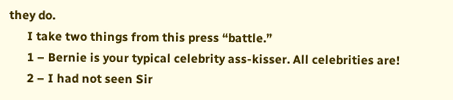they do.
      I take two things from this press “battle.”
      1 – Bernie is your typical celebrity ass-kisser. All celebrities are!
      2 – I had not seen Sir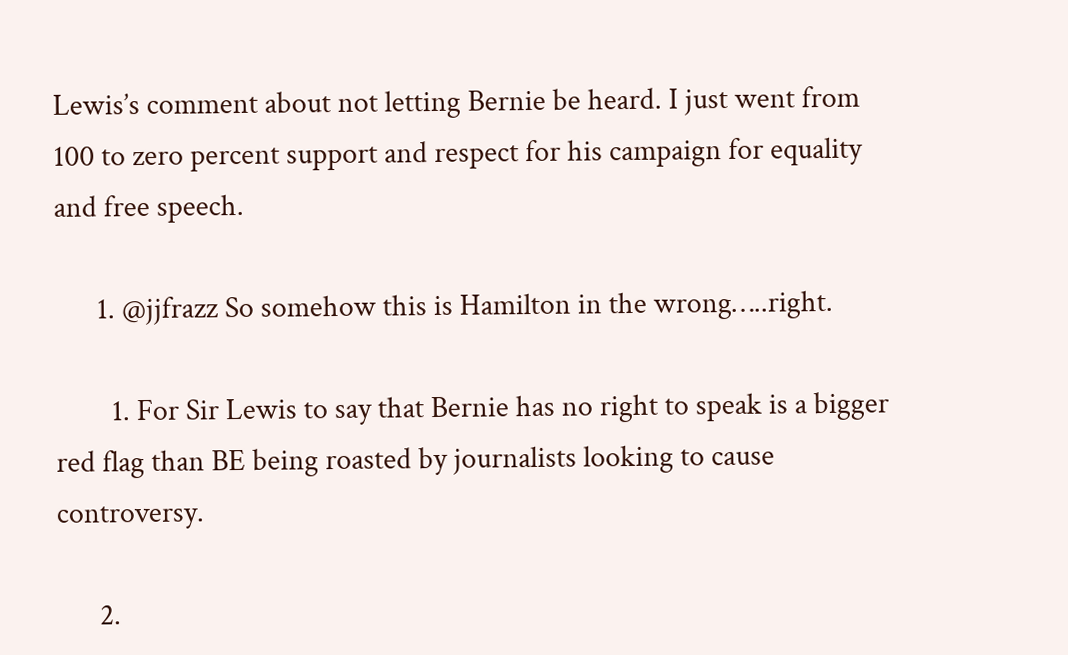Lewis’s comment about not letting Bernie be heard. I just went from 100 to zero percent support and respect for his campaign for equality and free speech.

      1. @jjfrazz So somehow this is Hamilton in the wrong…..right.

        1. For Sir Lewis to say that Bernie has no right to speak is a bigger red flag than BE being roasted by journalists looking to cause controversy.

      2.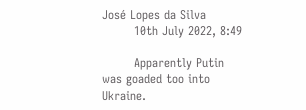José Lopes da Silva
        10th July 2022, 8:49

        Apparently Putin was goaded too into Ukraine.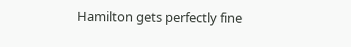Hamilton gets perfectly fine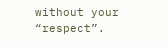without your “respect”.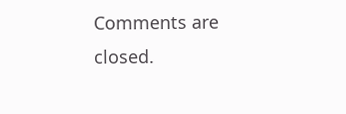Comments are closed.